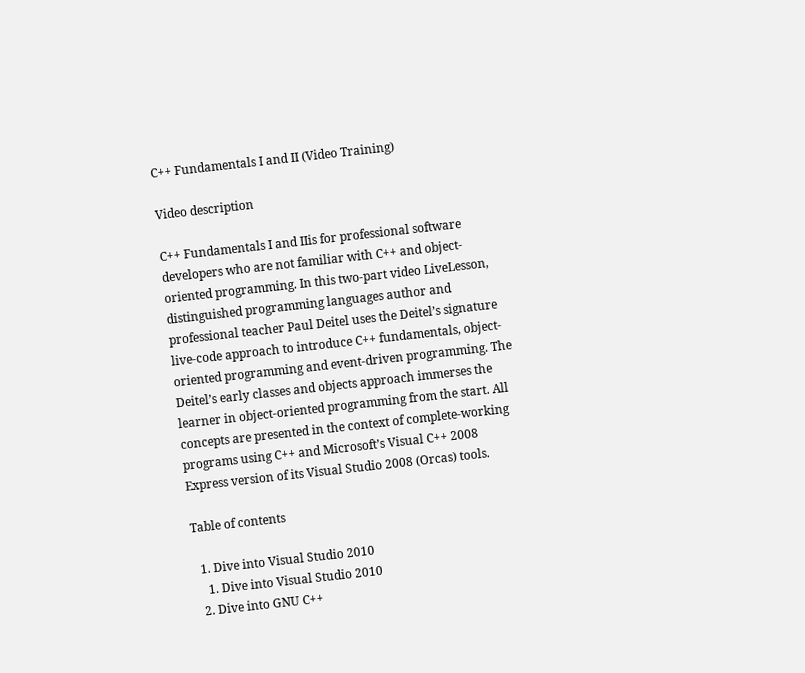C++ Fundamentals I and II (Video Training)

Video description

C++ Fundamentals I and IIis for professional software developers who are not familiar with C++ and object-oriented programming. In this two-part video LiveLesson, distinguished programming languages author and professional teacher Paul Deitel uses the Deitel’s signature live-code approach to introduce C++ fundamentals, object-oriented programming and event-driven programming. The Deitel’s early classes and objects approach immerses the learner in object-oriented programming from the start. All concepts are presented in the context of complete-working programs using C++ and Microsoft’s Visual C++ 2008 Express version of its Visual Studio 2008 (Orcas) tools.

Table of contents

  1. Dive into Visual Studio 2010
    1. Dive into Visual Studio 2010
  2. Dive into GNU C++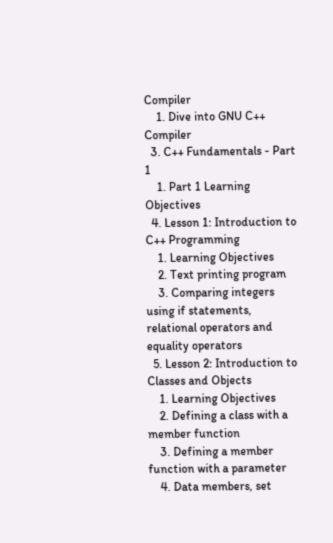Compiler
    1. Dive into GNU C++ Compiler
  3. C++ Fundamentals - Part 1
    1. Part 1 Learning Objectives
  4. Lesson 1: Introduction to C++ Programming
    1. Learning Objectives
    2. Text printing program
    3. Comparing integers using if statements, relational operators and equality operators
  5. Lesson 2: Introduction to Classes and Objects
    1. Learning Objectives
    2. Defining a class with a member function
    3. Defining a member function with a parameter
    4. Data members, set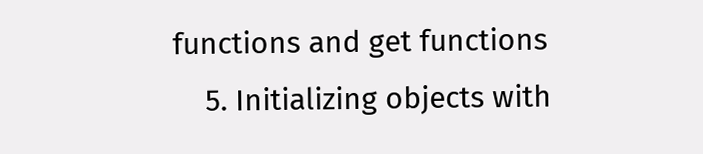functions and get functions
    5. Initializing objects with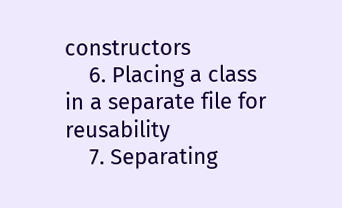constructors
    6. Placing a class in a separate file for reusability
    7. Separating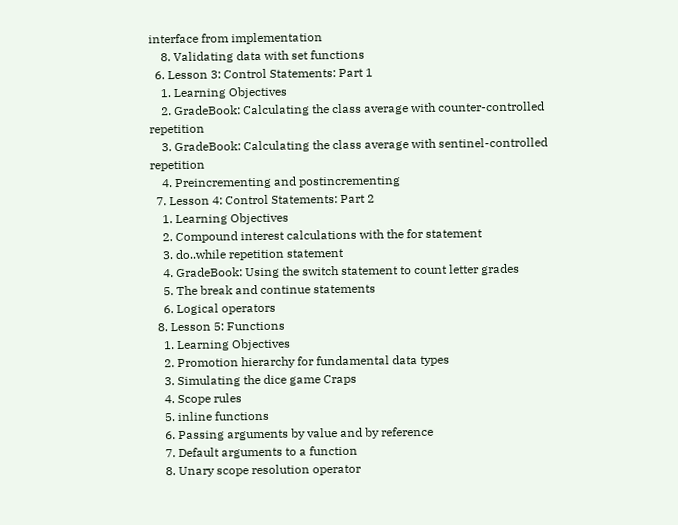interface from implementation
    8. Validating data with set functions
  6. Lesson 3: Control Statements: Part 1
    1. Learning Objectives
    2. GradeBook: Calculating the class average with counter-controlled repetition
    3. GradeBook: Calculating the class average with sentinel-controlled repetition
    4. Preincrementing and postincrementing
  7. Lesson 4: Control Statements: Part 2
    1. Learning Objectives
    2. Compound interest calculations with the for statement
    3. do..while repetition statement
    4. GradeBook: Using the switch statement to count letter grades
    5. The break and continue statements
    6. Logical operators
  8. Lesson 5: Functions
    1. Learning Objectives
    2. Promotion hierarchy for fundamental data types
    3. Simulating the dice game Craps
    4. Scope rules
    5. inline functions
    6. Passing arguments by value and by reference
    7. Default arguments to a function
    8. Unary scope resolution operator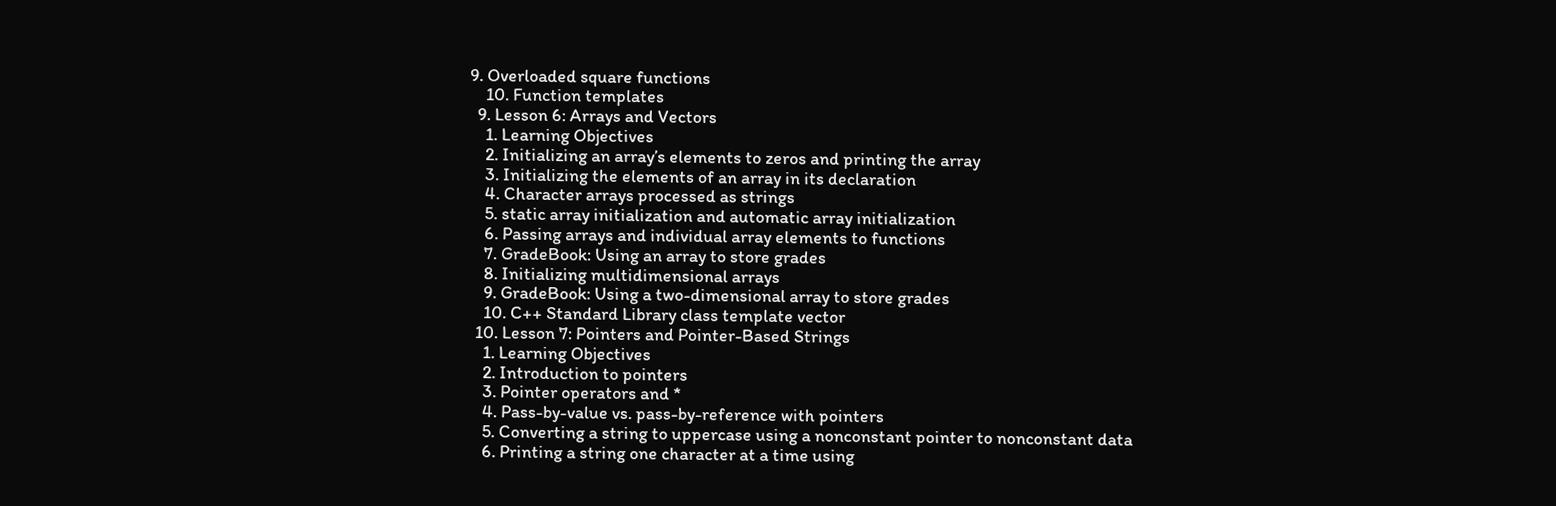9. Overloaded square functions
    10. Function templates
  9. Lesson 6: Arrays and Vectors
    1. Learning Objectives
    2. Initializing an array’s elements to zeros and printing the array
    3. Initializing the elements of an array in its declaration
    4. Character arrays processed as strings
    5. static array initialization and automatic array initialization
    6. Passing arrays and individual array elements to functions
    7. GradeBook: Using an array to store grades
    8. Initializing multidimensional arrays
    9. GradeBook: Using a two-dimensional array to store grades
    10. C++ Standard Library class template vector
  10. Lesson 7: Pointers and Pointer-Based Strings
    1. Learning Objectives
    2. Introduction to pointers
    3. Pointer operators and *
    4. Pass-by-value vs. pass-by-reference with pointers
    5. Converting a string to uppercase using a nonconstant pointer to nonconstant data
    6. Printing a string one character at a time using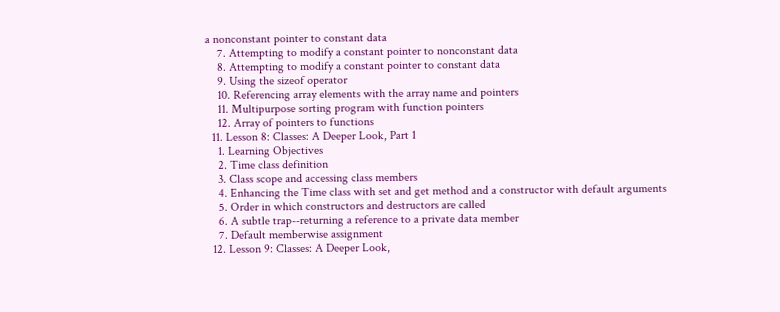a nonconstant pointer to constant data
    7. Attempting to modify a constant pointer to nonconstant data
    8. Attempting to modify a constant pointer to constant data
    9. Using the sizeof operator
    10. Referencing array elements with the array name and pointers
    11. Multipurpose sorting program with function pointers
    12. Array of pointers to functions
  11. Lesson 8: Classes: A Deeper Look, Part 1
    1. Learning Objectives
    2. Time class definition
    3. Class scope and accessing class members
    4. Enhancing the Time class with set and get method and a constructor with default arguments
    5. Order in which constructors and destructors are called
    6. A subtle trap--returning a reference to a private data member
    7. Default memberwise assignment
  12. Lesson 9: Classes: A Deeper Look,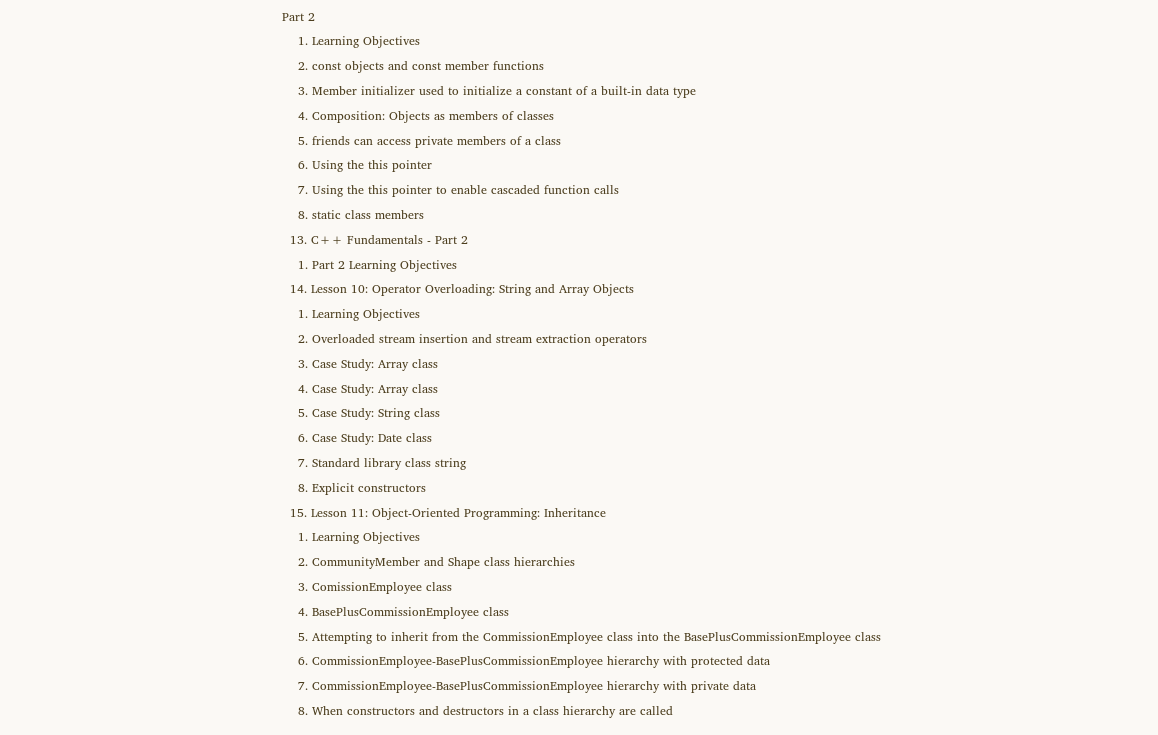Part 2
    1. Learning Objectives
    2. const objects and const member functions
    3. Member initializer used to initialize a constant of a built-in data type
    4. Composition: Objects as members of classes
    5. friends can access private members of a class
    6. Using the this pointer
    7. Using the this pointer to enable cascaded function calls
    8. static class members
  13. C++ Fundamentals - Part 2
    1. Part 2 Learning Objectives
  14. Lesson 10: Operator Overloading: String and Array Objects
    1. Learning Objectives
    2. Overloaded stream insertion and stream extraction operators
    3. Case Study: Array class
    4. Case Study: Array class
    5. Case Study: String class
    6. Case Study: Date class
    7. Standard library class string
    8. Explicit constructors
  15. Lesson 11: Object-Oriented Programming: Inheritance
    1. Learning Objectives
    2. CommunityMember and Shape class hierarchies
    3. ComissionEmployee class
    4. BasePlusCommissionEmployee class
    5. Attempting to inherit from the CommissionEmployee class into the BasePlusCommissionEmployee class
    6. CommissionEmployee-BasePlusCommissionEmployee hierarchy with protected data
    7. CommissionEmployee-BasePlusCommissionEmployee hierarchy with private data
    8. When constructors and destructors in a class hierarchy are called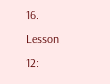16. Lesson 12: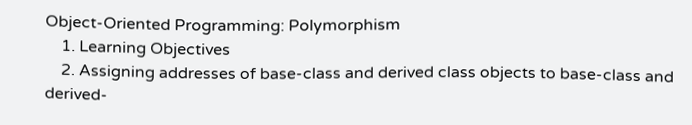Object-Oriented Programming: Polymorphism
    1. Learning Objectives
    2. Assigning addresses of base-class and derived class objects to base-class and derived-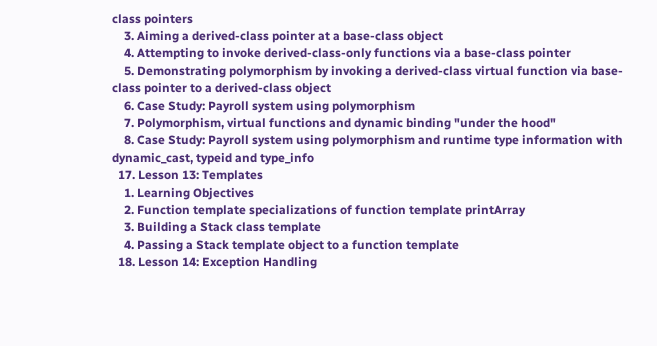class pointers
    3. Aiming a derived-class pointer at a base-class object
    4. Attempting to invoke derived-class-only functions via a base-class pointer
    5. Demonstrating polymorphism by invoking a derived-class virtual function via base-class pointer to a derived-class object
    6. Case Study: Payroll system using polymorphism
    7. Polymorphism, virtual functions and dynamic binding "under the hood"
    8. Case Study: Payroll system using polymorphism and runtime type information with dynamic_cast, typeid and type_info
  17. Lesson 13: Templates
    1. Learning Objectives
    2. Function template specializations of function template printArray
    3. Building a Stack class template
    4. Passing a Stack template object to a function template
  18. Lesson 14: Exception Handling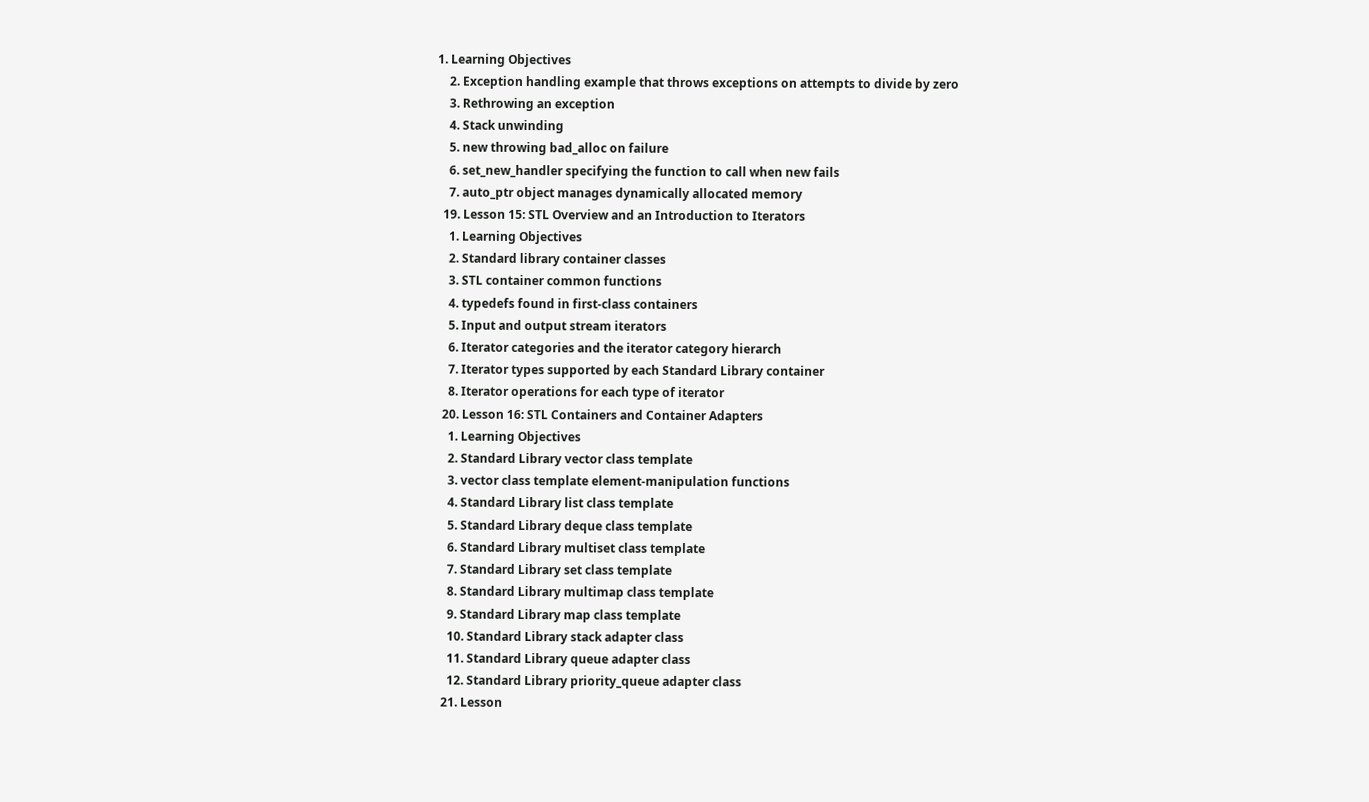1. Learning Objectives
    2. Exception handling example that throws exceptions on attempts to divide by zero
    3. Rethrowing an exception
    4. Stack unwinding
    5. new throwing bad_alloc on failure
    6. set_new_handler specifying the function to call when new fails
    7. auto_ptr object manages dynamically allocated memory
  19. Lesson 15: STL Overview and an Introduction to Iterators
    1. Learning Objectives
    2. Standard library container classes
    3. STL container common functions
    4. typedefs found in first-class containers
    5. Input and output stream iterators
    6. Iterator categories and the iterator category hierarch
    7. Iterator types supported by each Standard Library container
    8. Iterator operations for each type of iterator
  20. Lesson 16: STL Containers and Container Adapters
    1. Learning Objectives
    2. Standard Library vector class template
    3. vector class template element-manipulation functions
    4. Standard Library list class template
    5. Standard Library deque class template
    6. Standard Library multiset class template
    7. Standard Library set class template
    8. Standard Library multimap class template
    9. Standard Library map class template
    10. Standard Library stack adapter class
    11. Standard Library queue adapter class
    12. Standard Library priority_queue adapter class
  21. Lesson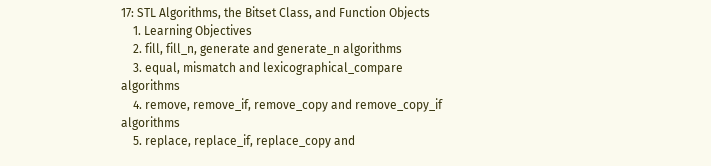17: STL Algorithms, the Bitset Class, and Function Objects
    1. Learning Objectives
    2. fill, fill_n, generate and generate_n algorithms
    3. equal, mismatch and lexicographical_compare algorithms
    4. remove, remove_if, remove_copy and remove_copy_if algorithms
    5. replace, replace_if, replace_copy and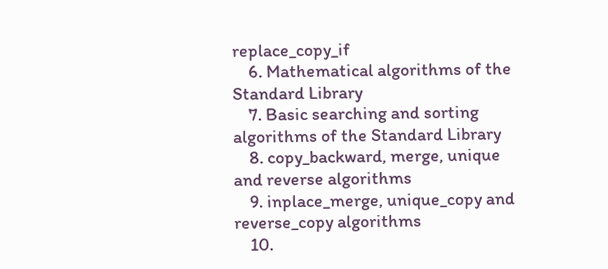replace_copy_if
    6. Mathematical algorithms of the Standard Library
    7. Basic searching and sorting algorithms of the Standard Library
    8. copy_backward, merge, unique and reverse algorithms
    9. inplace_merge, unique_copy and reverse_copy algorithms
    10.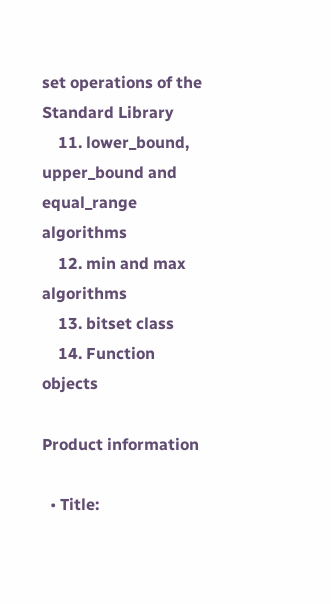set operations of the Standard Library
    11. lower_bound, upper_bound and equal_range algorithms
    12. min and max algorithms
    13. bitset class
    14. Function objects

Product information

  • Title: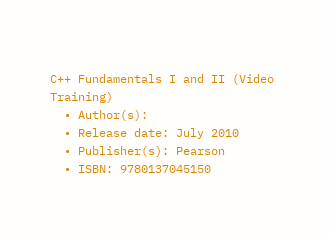C++ Fundamentals I and II (Video Training)
  • Author(s):
  • Release date: July 2010
  • Publisher(s): Pearson
  • ISBN: 9780137045150